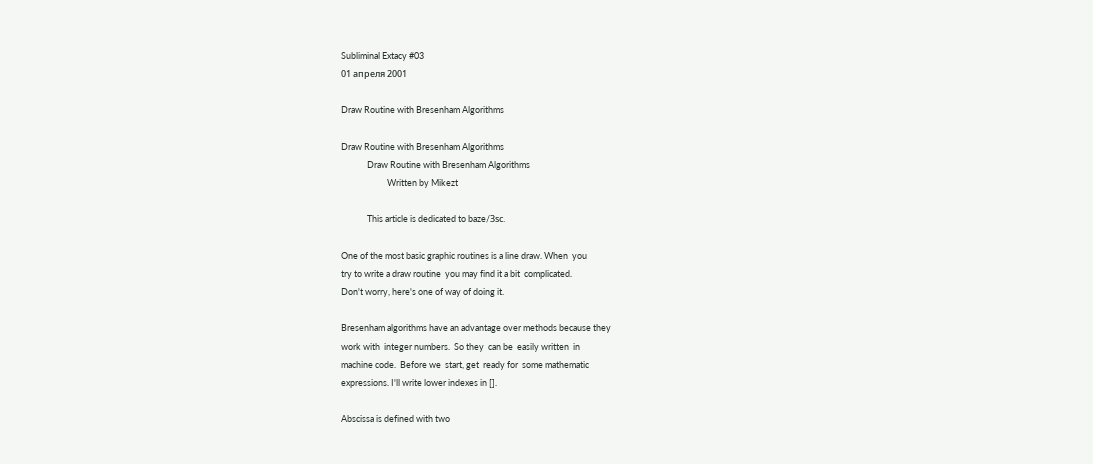Subliminal Extacy #03
01 апреля 2001

Draw Routine with Bresenham Algorithms

Draw Routine with Bresenham Algorithms
             Draw Routine with Bresenham Algorithms
                       Written by Mikezt

             This article is dedicated to baze/Зsc.

One of the most basic graphic routines is a line draw. When  you
try to write a draw routine  you may find it a bit  complicated.
Don't worry, here's one of way of doing it.

Bresenham algorithms have an advantage over methods because they
work with  integer numbers.  So they  can be  easily written  in
machine code.  Before we  start, get  ready for  some mathematic
expressions. I'll write lower indexes in [].

Abscissa is defined with two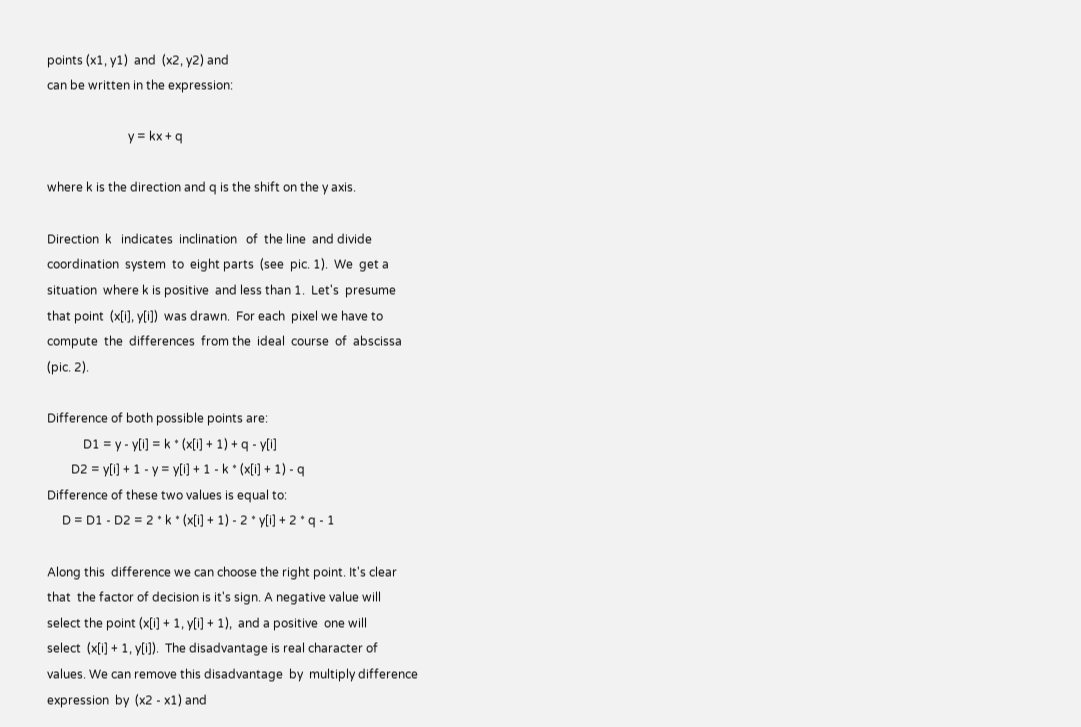points (x1, y1)  and  (x2, y2) and
can be written in the expression:

                           y = kx + q

where k is the direction and q is the shift on the y axis.

Direction  k   indicates  inclination   of  the line  and divide
coordination  system  to  eight parts  (see  pic. 1).  We  get a
situation  where k is positive  and less than 1.  Let's  presume
that point  (x[i], y[i])  was drawn.  For each  pixel we have to
compute  the  differences  from the  ideal  course  of  abscissa
(pic. 2).

Difference of both possible points are:
            D1 = y - y[i] = k * (x[i] + 1) + q - y[i]
        D2 = y[i] + 1 - y = y[i] + 1 - k * (x[i] + 1) - q
Difference of these two values is equal to:
     D = D1 - D2 = 2 * k * (x[i] + 1) - 2 * y[i] + 2 * q - 1

Along this  difference we can choose the right point. It's clear
that  the factor of decision is it's sign. A negative value will
select the point (x[i] + 1, y[i] + 1),  and a positive  one will
select  (x[i] + 1, y[i]).  The disadvantage is real character of
values. We can remove this disadvantage  by  multiply difference
expression  by  (x2 - x1) and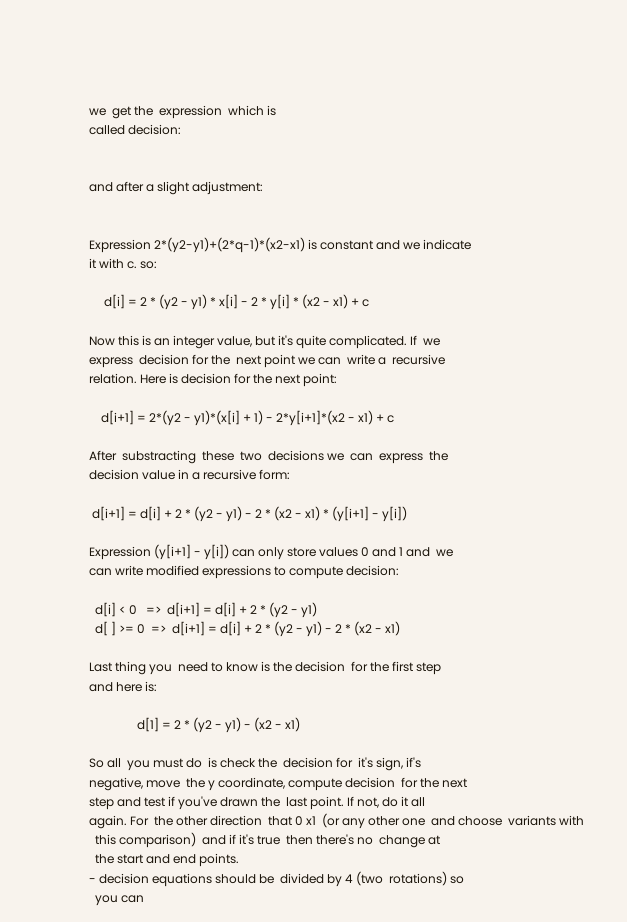we  get the  expression  which is
called decision:


and after a slight adjustment:


Expression 2*(y2-y1)+(2*q-1)*(x2-x1) is constant and we indicate
it with c. so:

     d[i] = 2 * (y2 - y1) * x[i] - 2 * y[i] * (x2 - x1) + c

Now this is an integer value, but it's quite complicated. If  we
express  decision for the  next point we can  write a  recursive
relation. Here is decision for the next point:

    d[i+1] = 2*(y2 - y1)*(x[i] + 1) - 2*y[i+1]*(x2 - x1) + c

After  substracting  these  two  decisions we  can  express  the
decision value in a recursive form:

 d[i+1] = d[i] + 2 * (y2 - y1) - 2 * (x2 - x1) * (y[i+1] - y[i])

Expression (y[i+1] - y[i]) can only store values 0 and 1 and  we
can write modified expressions to compute decision:

  d[i] < 0   =>  d[i+1] = d[i] + 2 * (y2 - y1)
  d[ ] >= 0  =>  d[i+1] = d[i] + 2 * (y2 - y1) - 2 * (x2 - x1)

Last thing you  need to know is the decision  for the first step
and here is:

                d[1] = 2 * (y2 - y1) - (x2 - x1)

So all  you must do  is check the  decision for  it's sign, if's
negative, move  the y coordinate, compute decision  for the next
step and test if you've drawn the  last point. If not, do it all
again. For  the other direction  that 0 x1  (or any other one  and choose  variants with
  this comparison)  and if it's true  then there's no  change at
  the start and end points.
- decision equations should be  divided by 4 (two  rotations) so
  you can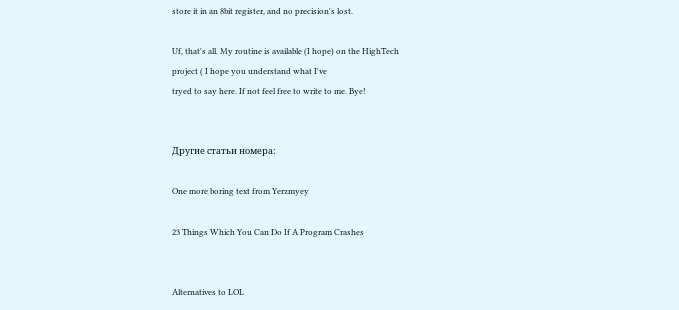store it in an 8bit register, and no precision's lost.

Uf, that's all. My routine is available (I hope) on the HighTech
project ( I hope you understand what I've
tryed to say here. If not feel free to write to me. Bye!


Другие статьи номера:

One more boring text from Yerzmyey

23 Things Which You Can Do If A Program Crashes


Alternatives to LOL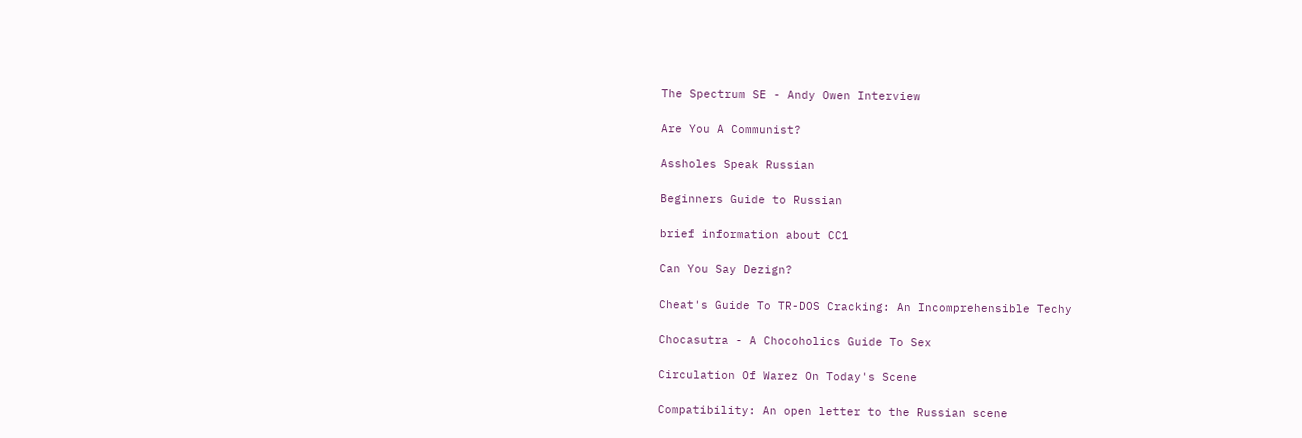The Spectrum SE - Andy Owen Interview

Are You A Communist?

Assholes Speak Russian

Beginners Guide to Russian

brief information about CC1

Can You Say Dezign?

Cheat's Guide To TR-DOS Cracking: An Incomprehensible Techy

Chocasutra - A Chocoholics Guide To Sex

Circulation Of Warez On Today's Scene

Compatibility: An open letter to the Russian scene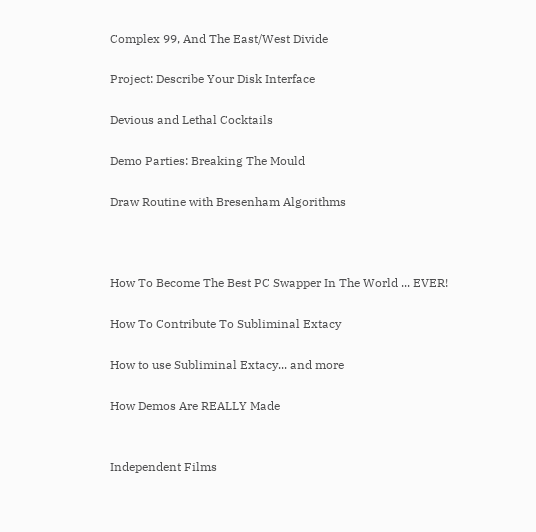Complex 99, And The East/West Divide

Project: Describe Your Disk Interface

Devious and Lethal Cocktails

Demo Parties: Breaking The Mould

Draw Routine with Bresenham Algorithms



How To Become The Best PC Swapper In The World ... EVER!

How To Contribute To Subliminal Extacy

How to use Subliminal Extacy... and more

How Demos Are REALLY Made


Independent Films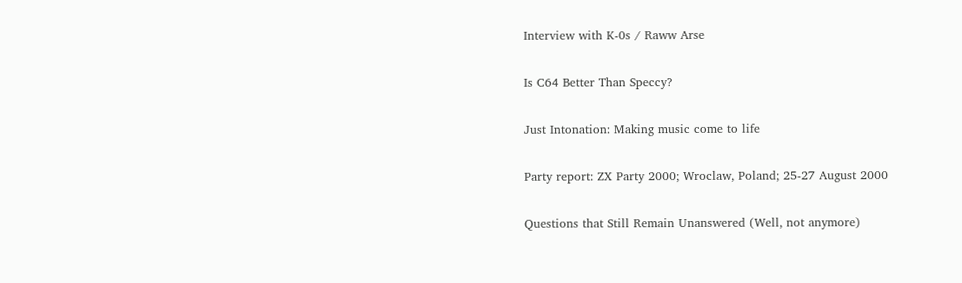Interview with K-0s / Raww Arse

Is C64 Better Than Speccy?

Just Intonation: Making music come to life

Party report: ZX Party 2000; Wroclaw, Poland; 25-27 August 2000

Questions that Still Remain Unanswered (Well, not anymore)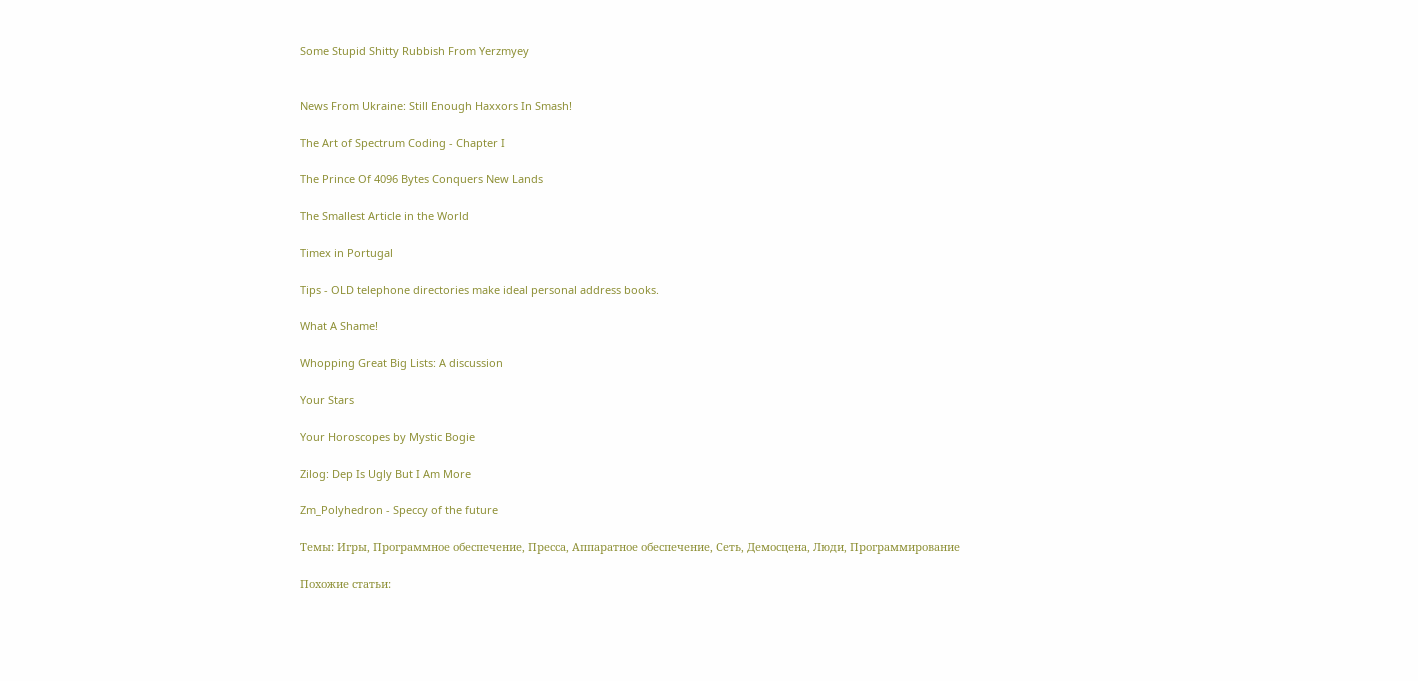Some Stupid Shitty Rubbish From Yerzmyey


News From Ukraine: Still Enough Haxxors In Smash!

The Art of Spectrum Coding - Chapter I

The Prince Of 4096 Bytes Conquers New Lands

The Smallest Article in the World

Timex in Portugal

Tips - OLD telephone directories make ideal personal address books.

What A Shame!

Whopping Great Big Lists: A discussion

Your Stars

Your Horoscopes by Mystic Bogie

Zilog: Dep Is Ugly But I Am More

Zm_Polyhedron - Speccy of the future

Темы: Игры, Программное обеспечение, Пресса, Аппаратное обеспечение, Сеть, Демосцена, Люди, Программирование

Похожие статьи: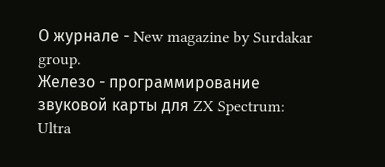О журнале - New magazine by Surdakar group.
Железо - программирование звуковой карты для ZX Spectrum: Ultra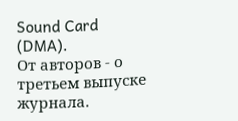Sound Card (DMA).
От авторов - о третьем выпуске журнала.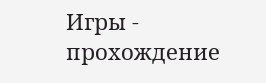Игры - прохождение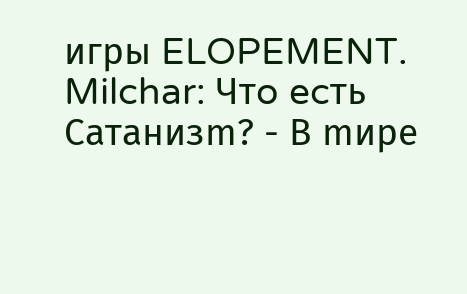игры ELOPEMENT.
Milchar: Чтo ecть Сaтaнизm? - В mирe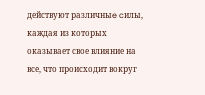дeйcтвyют рaзличныe cилы, кaждaя из кoтoрых oкaзывaeт cвoe влияниe нa вce, чтo прoиcхoдит вoкрyг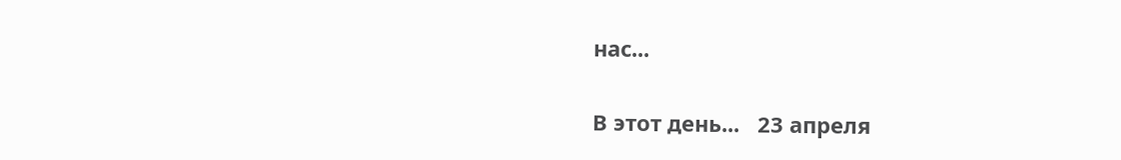нac...

В этот день...   23 апреля